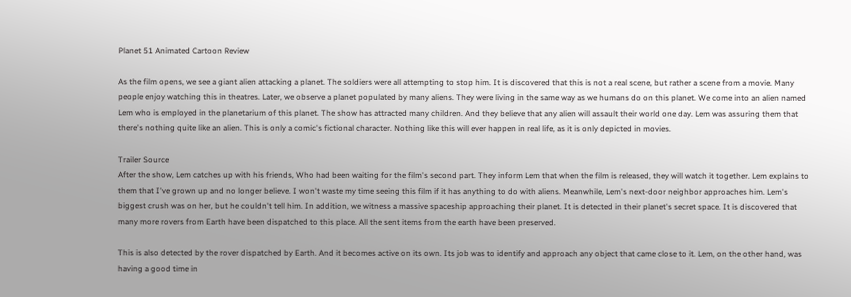Planet 51 Animated Cartoon Review

As the film opens, we see a giant alien attacking a planet. The soldiers were all attempting to stop him. It is discovered that this is not a real scene, but rather a scene from a movie. Many people enjoy watching this in theatres. Later, we observe a planet populated by many aliens. They were living in the same way as we humans do on this planet. We come into an alien named Lem who is employed in the planetarium of this planet. The show has attracted many children. And they believe that any alien will assault their world one day. Lem was assuring them that there's nothing quite like an alien. This is only a comic's fictional character. Nothing like this will ever happen in real life, as it is only depicted in movies.

Trailer Source
After the show, Lem catches up with his friends, Who had been waiting for the film's second part. They inform Lem that when the film is released, they will watch it together. Lem explains to them that I've grown up and no longer believe. I won't waste my time seeing this film if it has anything to do with aliens. Meanwhile, Lem's next-door neighbor approaches him. Lem's biggest crush was on her, but he couldn't tell him. In addition, we witness a massive spaceship approaching their planet. It is detected in their planet's secret space. It is discovered that many more rovers from Earth have been dispatched to this place. All the sent items from the earth have been preserved.

This is also detected by the rover dispatched by Earth. And it becomes active on its own. Its job was to identify and approach any object that came close to it. Lem, on the other hand, was having a good time in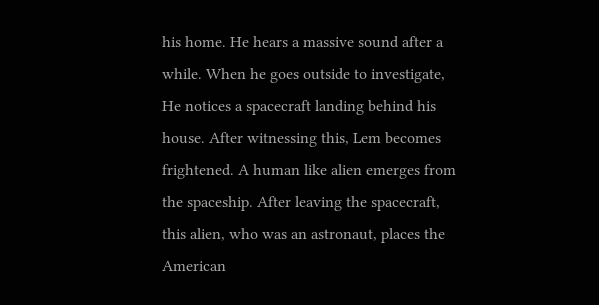his home. He hears a massive sound after a while. When he goes outside to investigate, He notices a spacecraft landing behind his house. After witnessing this, Lem becomes frightened. A human like alien emerges from the spaceship. After leaving the spacecraft, this alien, who was an astronaut, places the American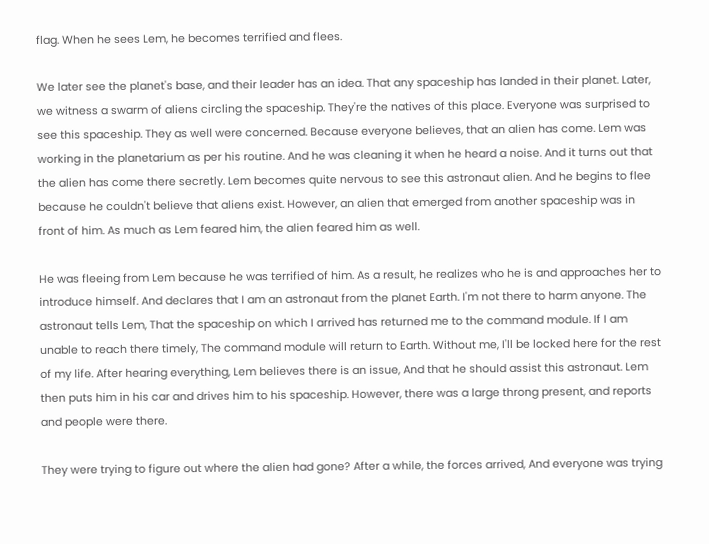flag. When he sees Lem, he becomes terrified and flees.

We later see the planet's base, and their leader has an idea. That any spaceship has landed in their planet. Later, we witness a swarm of aliens circling the spaceship. They're the natives of this place. Everyone was surprised to see this spaceship. They as well were concerned. Because everyone believes, that an alien has come. Lem was working in the planetarium as per his routine. And he was cleaning it when he heard a noise. And it turns out that the alien has come there secretly. Lem becomes quite nervous to see this astronaut alien. And he begins to flee because he couldn't believe that aliens exist. However, an alien that emerged from another spaceship was in front of him. As much as Lem feared him, the alien feared him as well.

He was fleeing from Lem because he was terrified of him. As a result, he realizes who he is and approaches her to introduce himself. And declares that I am an astronaut from the planet Earth. I'm not there to harm anyone. The astronaut tells Lem, That the spaceship on which I arrived has returned me to the command module. If I am unable to reach there timely, The command module will return to Earth. Without me, I'll be locked here for the rest of my life. After hearing everything, Lem believes there is an issue, And that he should assist this astronaut. Lem then puts him in his car and drives him to his spaceship. However, there was a large throng present, and reports and people were there.

They were trying to figure out where the alien had gone? After a while, the forces arrived, And everyone was trying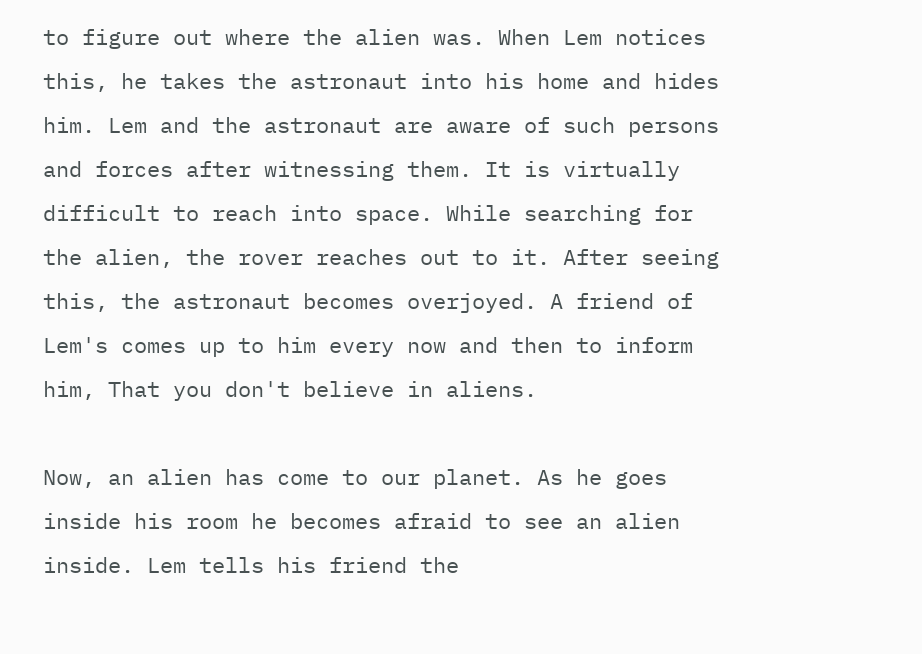to figure out where the alien was. When Lem notices this, he takes the astronaut into his home and hides him. Lem and the astronaut are aware of such persons and forces after witnessing them. It is virtually difficult to reach into space. While searching for the alien, the rover reaches out to it. After seeing this, the astronaut becomes overjoyed. A friend of Lem's comes up to him every now and then to inform him, That you don't believe in aliens.

Now, an alien has come to our planet. As he goes inside his room he becomes afraid to see an alien inside. Lem tells his friend the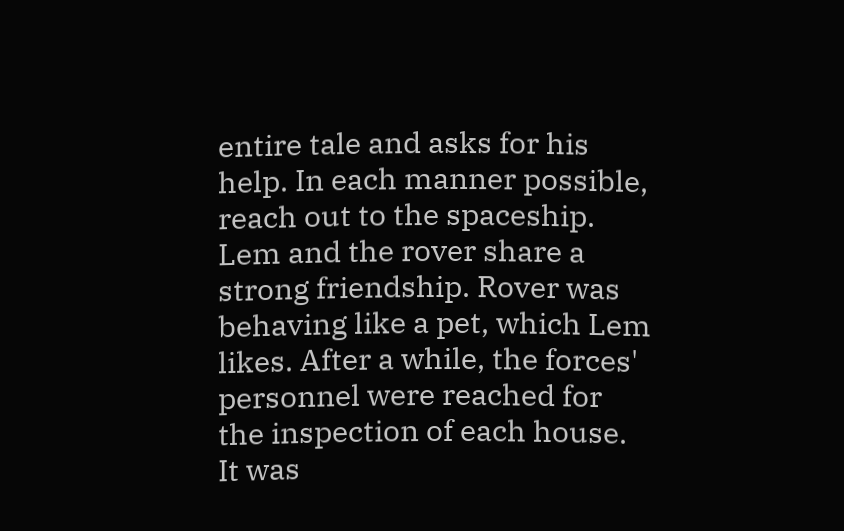entire tale and asks for his help. In each manner possible, reach out to the spaceship. Lem and the rover share a strong friendship. Rover was behaving like a pet, which Lem likes. After a while, the forces' personnel were reached for the inspection of each house. It was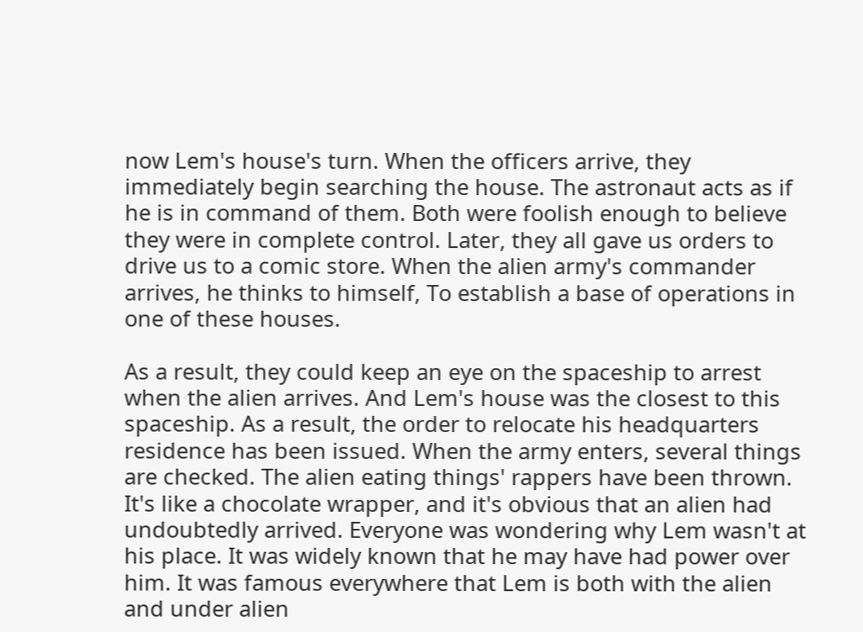now Lem's house's turn. When the officers arrive, they immediately begin searching the house. The astronaut acts as if he is in command of them. Both were foolish enough to believe they were in complete control. Later, they all gave us orders to drive us to a comic store. When the alien army's commander arrives, he thinks to himself, To establish a base of operations in one of these houses.

As a result, they could keep an eye on the spaceship to arrest when the alien arrives. And Lem's house was the closest to this spaceship. As a result, the order to relocate his headquarters residence has been issued. When the army enters, several things are checked. The alien eating things' rappers have been thrown. It's like a chocolate wrapper, and it's obvious that an alien had undoubtedly arrived. Everyone was wondering why Lem wasn't at his place. It was widely known that he may have had power over him. It was famous everywhere that Lem is both with the alien and under alien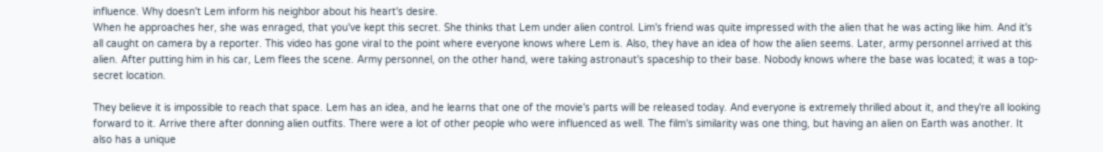influence. Why doesn't Lem inform his neighbor about his heart's desire.
When he approaches her, she was enraged, that you've kept this secret. She thinks that Lem under alien control. Lim's friend was quite impressed with the alien that he was acting like him. And it's all caught on camera by a reporter. This video has gone viral to the point where everyone knows where Lem is. Also, they have an idea of how the alien seems. Later, army personnel arrived at this alien. After putting him in his car, Lem flees the scene. Army personnel, on the other hand, were taking astronaut's spaceship to their base. Nobody knows where the base was located; it was a top-secret location.

They believe it is impossible to reach that space. Lem has an idea, and he learns that one of the movie's parts will be released today. And everyone is extremely thrilled about it, and they're all looking forward to it. Arrive there after donning alien outfits. There were a lot of other people who were influenced as well. The film's similarity was one thing, but having an alien on Earth was another. It also has a unique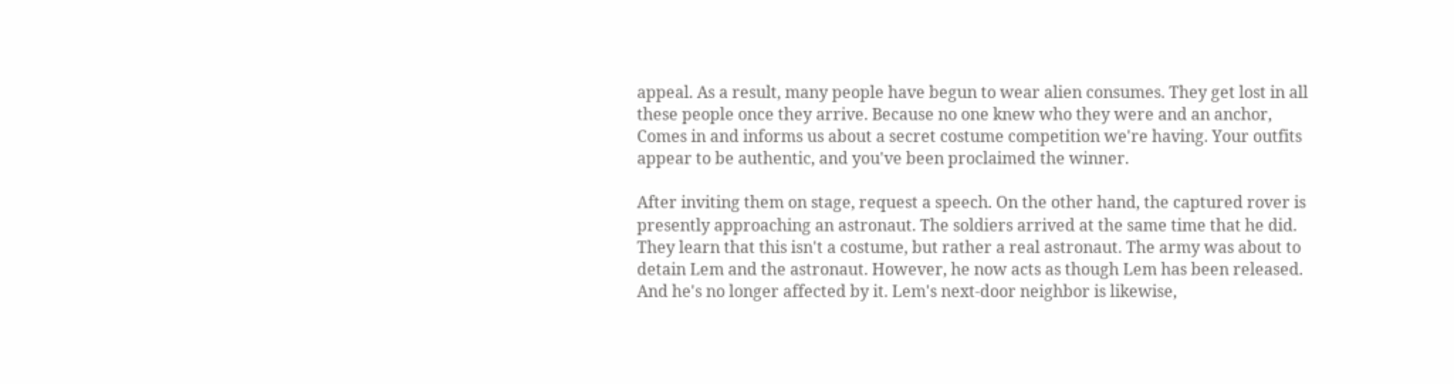appeal. As a result, many people have begun to wear alien consumes. They get lost in all these people once they arrive. Because no one knew who they were and an anchor, Comes in and informs us about a secret costume competition we're having. Your outfits appear to be authentic, and you've been proclaimed the winner.

After inviting them on stage, request a speech. On the other hand, the captured rover is presently approaching an astronaut. The soldiers arrived at the same time that he did. They learn that this isn't a costume, but rather a real astronaut. The army was about to detain Lem and the astronaut. However, he now acts as though Lem has been released. And he's no longer affected by it. Lem's next-door neighbor is likewise,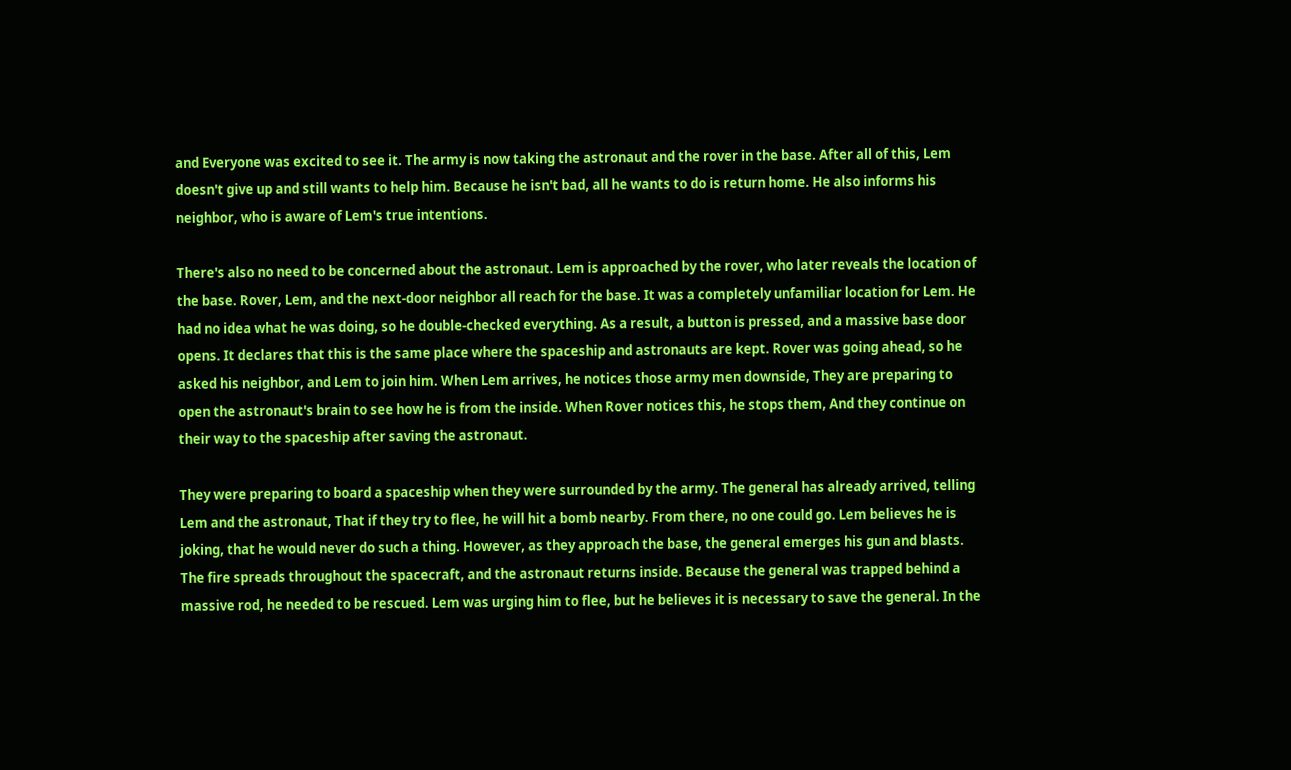and Everyone was excited to see it. The army is now taking the astronaut and the rover in the base. After all of this, Lem doesn't give up and still wants to help him. Because he isn't bad, all he wants to do is return home. He also informs his neighbor, who is aware of Lem's true intentions.

There's also no need to be concerned about the astronaut. Lem is approached by the rover, who later reveals the location of the base. Rover, Lem, and the next-door neighbor all reach for the base. It was a completely unfamiliar location for Lem. He had no idea what he was doing, so he double-checked everything. As a result, a button is pressed, and a massive base door opens. It declares that this is the same place where the spaceship and astronauts are kept. Rover was going ahead, so he asked his neighbor, and Lem to join him. When Lem arrives, he notices those army men downside, They are preparing to open the astronaut's brain to see how he is from the inside. When Rover notices this, he stops them, And they continue on their way to the spaceship after saving the astronaut.

They were preparing to board a spaceship when they were surrounded by the army. The general has already arrived, telling Lem and the astronaut, That if they try to flee, he will hit a bomb nearby. From there, no one could go. Lem believes he is joking, that he would never do such a thing. However, as they approach the base, the general emerges his gun and blasts. The fire spreads throughout the spacecraft, and the astronaut returns inside. Because the general was trapped behind a massive rod, he needed to be rescued. Lem was urging him to flee, but he believes it is necessary to save the general. In the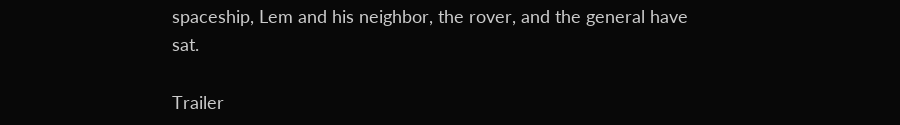spaceship, Lem and his neighbor, the rover, and the general have sat.

Trailer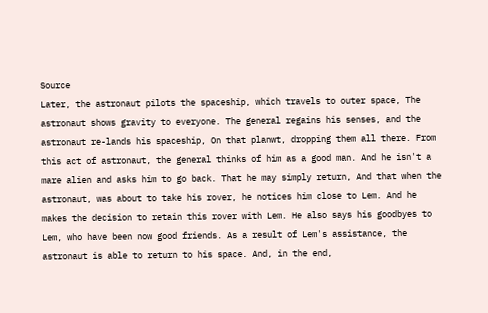Source
Later, the astronaut pilots the spaceship, which travels to outer space, The astronaut shows gravity to everyone. The general regains his senses, and the astronaut re-lands his spaceship, On that planwt, dropping them all there. From this act of astronaut, the general thinks of him as a good man. And he isn't a mare alien and asks him to go back. That he may simply return, And that when the astronaut, was about to take his rover, he notices him close to Lem. And he makes the decision to retain this rover with Lem. He also says his goodbyes to Lem, who have been now good friends. As a result of Lem's assistance, the astronaut is able to return to his space. And, in the end,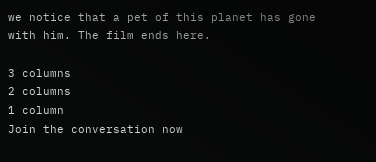we notice that a pet of this planet has gone with him. The film ends here.

3 columns
2 columns
1 column
Join the conversation now